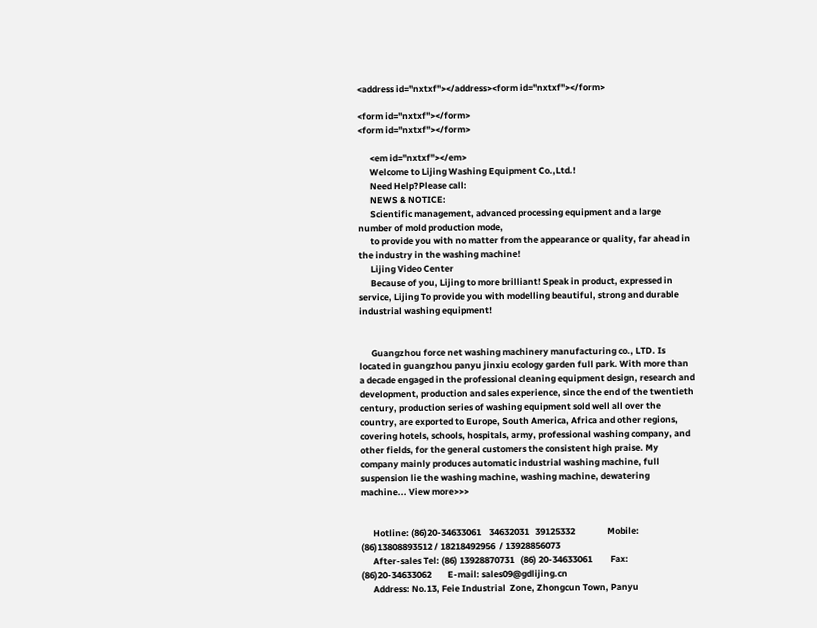<address id="nxtxf"></address><form id="nxtxf"></form>

<form id="nxtxf"></form>
<form id="nxtxf"></form>

      <em id="nxtxf"></em>
      Welcome to Lijing Washing Equipment Co.,Ltd.!
      Need Help?Please call:
      NEWS & NOTICE:
      Scientific management, advanced processing equipment and a large number of mold production mode,
      to provide you with no matter from the appearance or quality, far ahead in the industry in the washing machine!
      Lijing Video Center
      Because of you, Lijing to more brilliant! Speak in product, expressed in service, Lijing To provide you with modelling beautiful, strong and durable industrial washing equipment!


      Guangzhou force net washing machinery manufacturing co., LTD. Is located in guangzhou panyu jinxiu ecology garden full park. With more than a decade engaged in the professional cleaning equipment design, research and development, production and sales experience, since the end of the twentieth century, production series of washing equipment sold well all over the country, are exported to Europe, South America, Africa and other regions, covering hotels, schools, hospitals, army, professional washing company, and other fields, for the general customers the consistent high praise. My company mainly produces automatic industrial washing machine, full suspension lie the washing machine, washing machine, dewatering machine... View more>>>


      Hotline: (86)20-34633061    34632031   39125332                Mobile: (86)13808893512 / 18218492956  / 13928856073
      After-sales Tel: (86) 13928870731   (86) 20-34633061         Fax: (86)20-34633062        E-mail: sales09@gdlijing.cn
      Address: No.13, Feie Industrial  Zone, Zhongcun Town, Panyu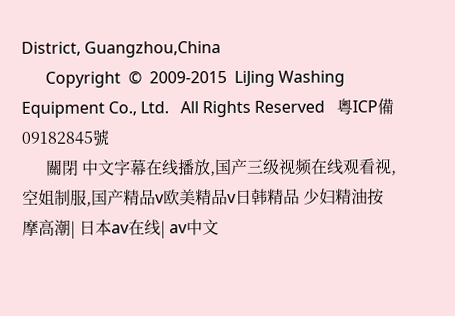District, Guangzhou,China
      Copyright  ©  2009-2015  LiJing Washing Equipment Co., Ltd.   All Rights Reserved   粵ICP備09182845號
      關閉 中文字幕在线播放,国产三级视频在线观看视,空姐制服,国产精品v欧美精品v日韩精品 少妇精油按摩高潮| 日本av在线| av中文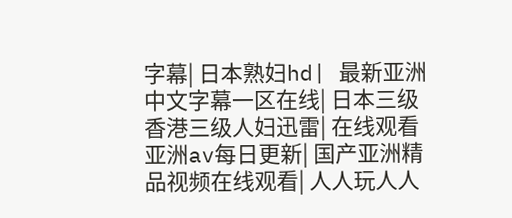字幕| 日本熟妇hd| 最新亚洲中文字幕一区在线| 日本三级香港三级人妇迅雷| 在线观看亚洲av每日更新| 国产亚洲精品视频在线观看| 人人玩人人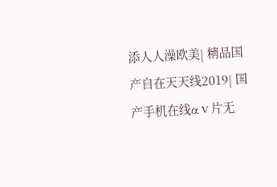添人人澡欧美| 精品国产自在天天线2019| 国产手机在线αⅴ片无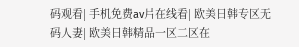码观看| 手机免费av片在线看| 欧美日韩专区无码人妻| 欧美日韩精品一区二区在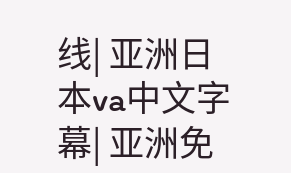线| 亚洲日本va中文字幕| 亚洲免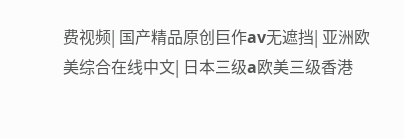费视频| 国产精品原创巨作av无遮挡| 亚洲欧美综合在线中文| 日本三级a欧美三级香港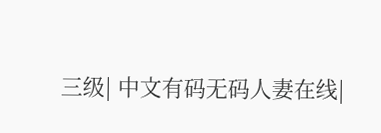三级| 中文有码无码人妻在线|